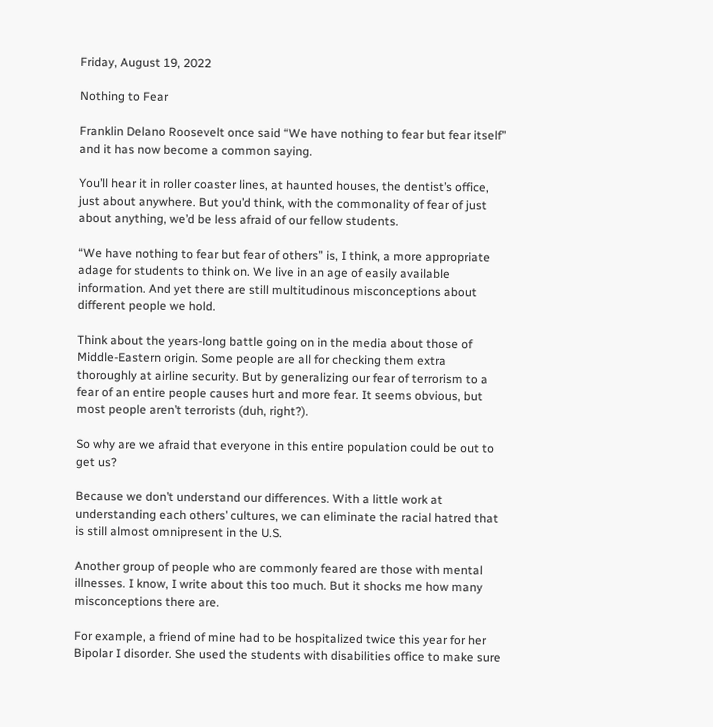Friday, August 19, 2022

Nothing to Fear

Franklin Delano Roosevelt once said “We have nothing to fear but fear itself” and it has now become a common saying.

You’ll hear it in roller coaster lines, at haunted houses, the dentist’s office, just about anywhere. But you’d think, with the commonality of fear of just about anything, we’d be less afraid of our fellow students.

“We have nothing to fear but fear of others” is, I think, a more appropriate adage for students to think on. We live in an age of easily available information. And yet there are still multitudinous misconceptions about different people we hold.

Think about the years-long battle going on in the media about those of Middle-Eastern origin. Some people are all for checking them extra thoroughly at airline security. But by generalizing our fear of terrorism to a fear of an entire people causes hurt and more fear. It seems obvious, but most people aren’t terrorists (duh, right?).

So why are we afraid that everyone in this entire population could be out to get us?

Because we don’t understand our differences. With a little work at understanding each others’ cultures, we can eliminate the racial hatred that is still almost omnipresent in the U.S.

Another group of people who are commonly feared are those with mental illnesses. I know, I write about this too much. But it shocks me how many misconceptions there are.

For example, a friend of mine had to be hospitalized twice this year for her Bipolar I disorder. She used the students with disabilities office to make sure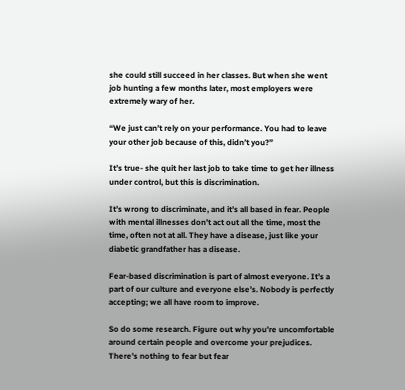she could still succeed in her classes. But when she went job hunting a few months later, most employers were extremely wary of her.

“We just can’t rely on your performance. You had to leave your other job because of this, didn’t you?”

It’s true- she quit her last job to take time to get her illness under control, but this is discrimination.

It’s wrong to discriminate, and it’s all based in fear. People with mental illnesses don’t act out all the time, most the time, often not at all. They have a disease, just like your diabetic grandfather has a disease.

Fear-based discrimination is part of almost everyone. It’s a part of our culture and everyone else’s. Nobody is perfectly accepting; we all have room to improve.

So do some research. Figure out why you’re uncomfortable around certain people and overcome your prejudices. There’s nothing to fear but fear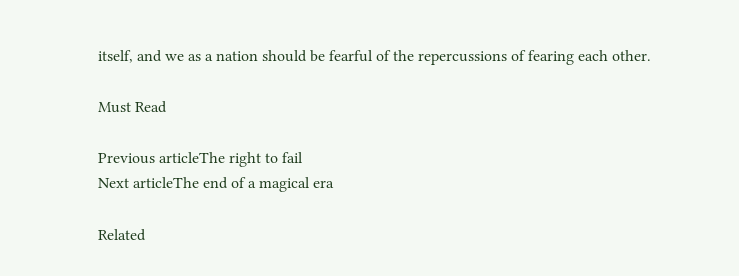itself, and we as a nation should be fearful of the repercussions of fearing each other.

Must Read

Previous articleThe right to fail
Next articleThe end of a magical era

Related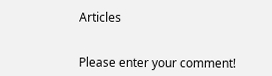Articles


Please enter your comment!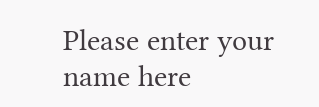Please enter your name here